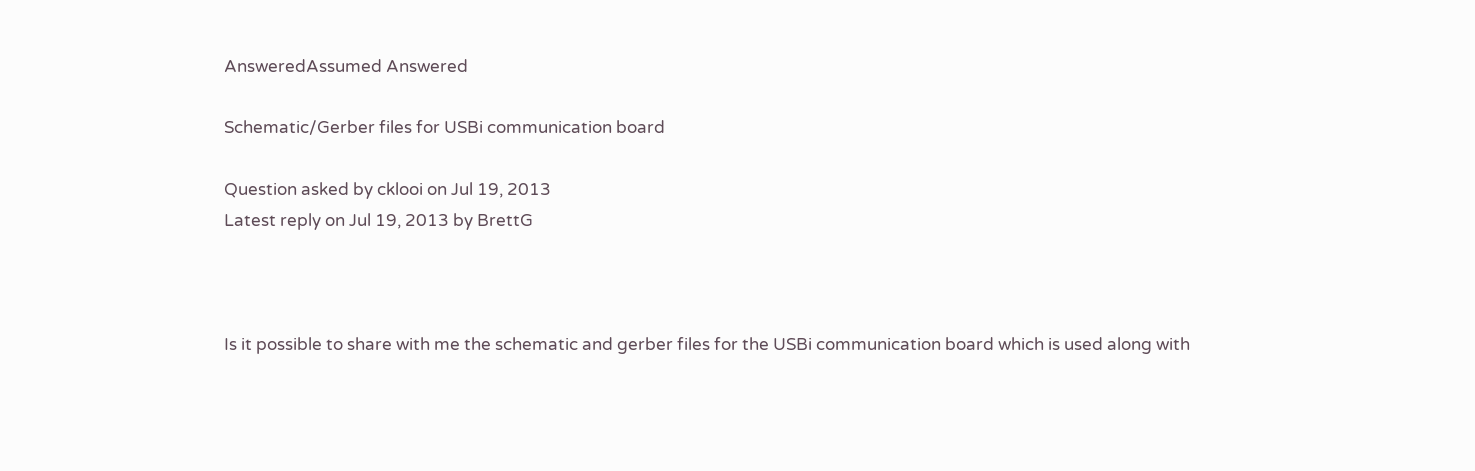AnsweredAssumed Answered

Schematic/Gerber files for USBi communication board

Question asked by cklooi on Jul 19, 2013
Latest reply on Jul 19, 2013 by BrettG



Is it possible to share with me the schematic and gerber files for the USBi communication board which is used along with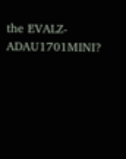the EVALZ-ADAU1701MINI?